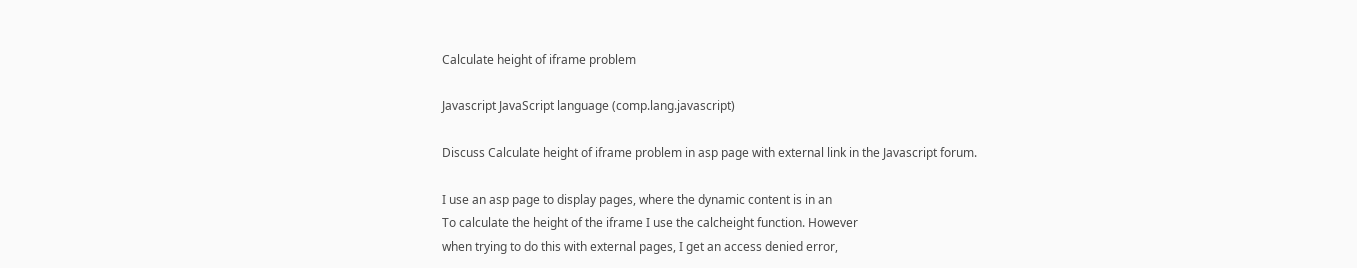Calculate height of iframe problem

Javascript JavaScript language (comp.lang.javascript)

Discuss Calculate height of iframe problem in asp page with external link in the Javascript forum.

I use an asp page to display pages, where the dynamic content is in an
To calculate the height of the iframe I use the calcheight function. However
when trying to do this with external pages, I get an access denied error,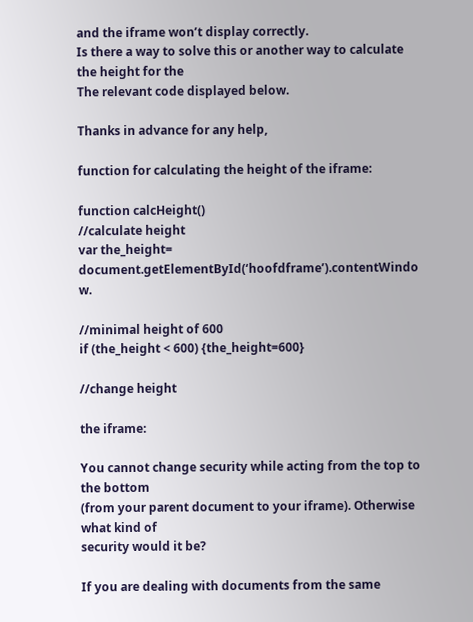and the iframe won’t display correctly.
Is there a way to solve this or another way to calculate the height for the
The relevant code displayed below.

Thanks in advance for any help,

function for calculating the height of the iframe:

function calcHeight()
//calculate height
var the_height=
document.getElementById(‘hoofdframe’).contentWindo w.

//minimal height of 600
if (the_height < 600) {the_height=600}

//change height

the iframe:

You cannot change security while acting from the top to the bottom
(from your parent document to your iframe). Otherwise what kind of
security would it be?

If you are dealing with documents from the same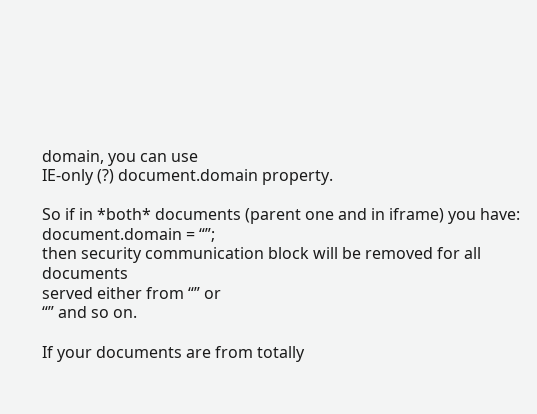domain, you can use
IE-only (?) document.domain property.

So if in *both* documents (parent one and in iframe) you have:
document.domain = “”;
then security communication block will be removed for all documents
served either from “” or
“” and so on.

If your documents are from totally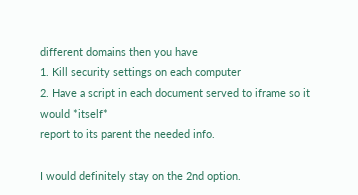different domains then you have
1. Kill security settings on each computer
2. Have a script in each document served to iframe so it would *itself*
report to its parent the needed info.

I would definitely stay on the 2nd option.